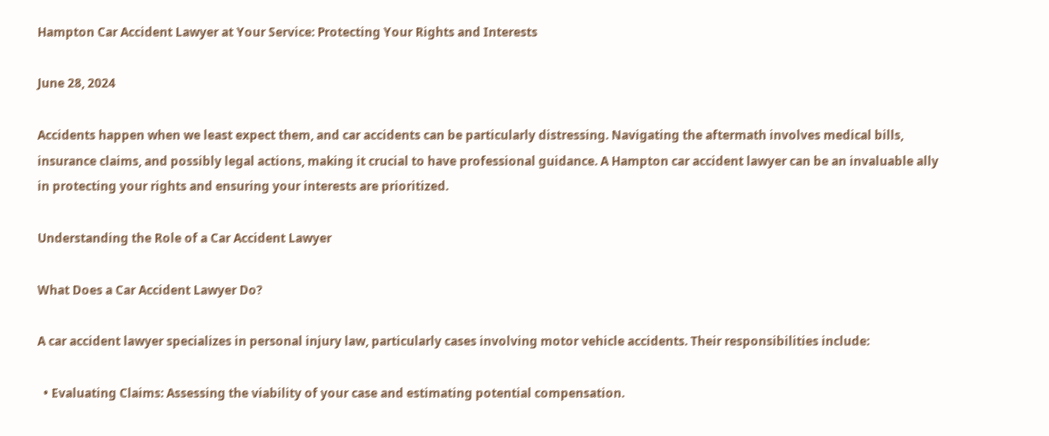Hampton Car Accident Lawyer at Your Service: Protecting Your Rights and Interests

June 28, 2024

Accidents happen when we least expect them, and car accidents can be particularly distressing. Navigating the aftermath involves medical bills, insurance claims, and possibly legal actions, making it crucial to have professional guidance. A Hampton car accident lawyer can be an invaluable ally in protecting your rights and ensuring your interests are prioritized.

Understanding the Role of a Car Accident Lawyer

What Does a Car Accident Lawyer Do?

A car accident lawyer specializes in personal injury law, particularly cases involving motor vehicle accidents. Their responsibilities include:

  • Evaluating Claims: Assessing the viability of your case and estimating potential compensation.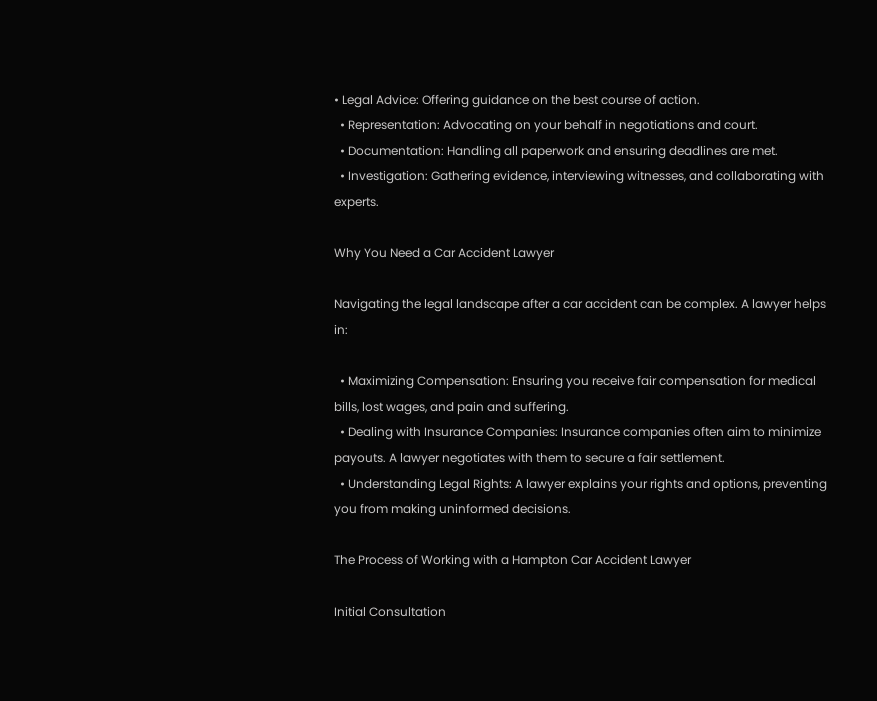• Legal Advice: Offering guidance on the best course of action.
  • Representation: Advocating on your behalf in negotiations and court.
  • Documentation: Handling all paperwork and ensuring deadlines are met.
  • Investigation: Gathering evidence, interviewing witnesses, and collaborating with experts.

Why You Need a Car Accident Lawyer

Navigating the legal landscape after a car accident can be complex. A lawyer helps in:

  • Maximizing Compensation: Ensuring you receive fair compensation for medical bills, lost wages, and pain and suffering.
  • Dealing with Insurance Companies: Insurance companies often aim to minimize payouts. A lawyer negotiates with them to secure a fair settlement.
  • Understanding Legal Rights: A lawyer explains your rights and options, preventing you from making uninformed decisions.

The Process of Working with a Hampton Car Accident Lawyer

Initial Consultation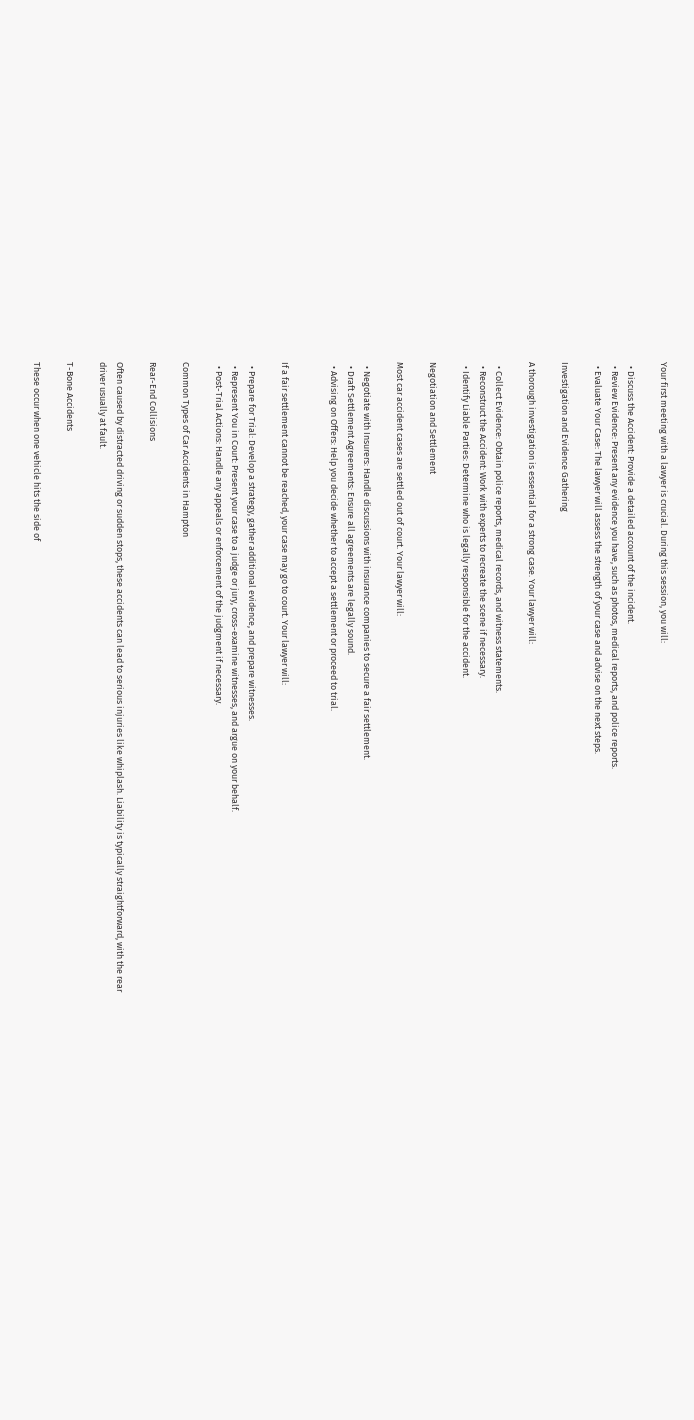Your first meeting with a lawyer is crucial. During this session, you will:

  • Discuss the Accident: Provide a detailed account of the incident.
  • Review Evidence: Present any evidence you have, such as photos, medical reports, and police reports.
  • Evaluate Your Case: The lawyer will assess the strength of your case and advise on the next steps.

Investigation and Evidence Gathering

A thorough investigation is essential for a strong case. Your lawyer will:

  • Collect Evidence: Obtain police reports, medical records, and witness statements.
  • Reconstruct the Accident: Work with experts to recreate the scene if necessary.
  • Identify Liable Parties: Determine who is legally responsible for the accident.

Negotiation and Settlement

Most car accident cases are settled out of court. Your lawyer will:

  • Negotiate with Insurers: Handle discussions with insurance companies to secure a fair settlement.
  • Draft Settlement Agreements: Ensure all agreements are legally sound.
  • Advising on Offers: Help you decide whether to accept a settlement or proceed to trial.


If a fair settlement cannot be reached, your case may go to court. Your lawyer will:

  • Prepare for Trial: Develop a strategy, gather additional evidence, and prepare witnesses.
  • Represent You in Court: Present your case to a judge or jury, cross-examine witnesses, and argue on your behalf.
  • Post-Trial Actions: Handle any appeals or enforcement of the judgment if necessary.

Common Types of Car Accidents in Hampton

Rear-End Collisions

Often caused by distracted driving or sudden stops, these accidents can lead to serious injuries like whiplash. Liability is typically straightforward, with the rear driver usually at fault.

T-Bone Accidents

These occur when one vehicle hits the side of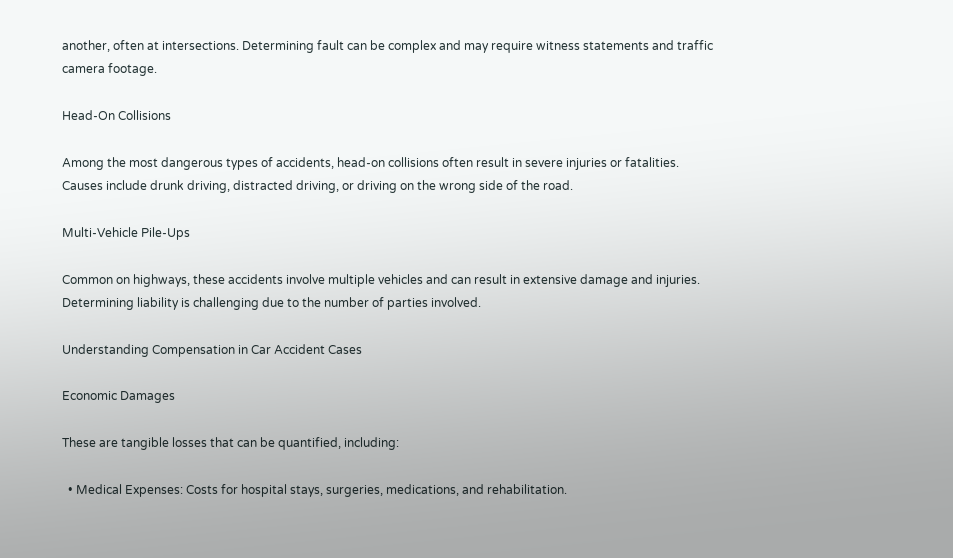another, often at intersections. Determining fault can be complex and may require witness statements and traffic camera footage.

Head-On Collisions

Among the most dangerous types of accidents, head-on collisions often result in severe injuries or fatalities. Causes include drunk driving, distracted driving, or driving on the wrong side of the road.

Multi-Vehicle Pile-Ups

Common on highways, these accidents involve multiple vehicles and can result in extensive damage and injuries. Determining liability is challenging due to the number of parties involved.

Understanding Compensation in Car Accident Cases

Economic Damages

These are tangible losses that can be quantified, including:

  • Medical Expenses: Costs for hospital stays, surgeries, medications, and rehabilitation.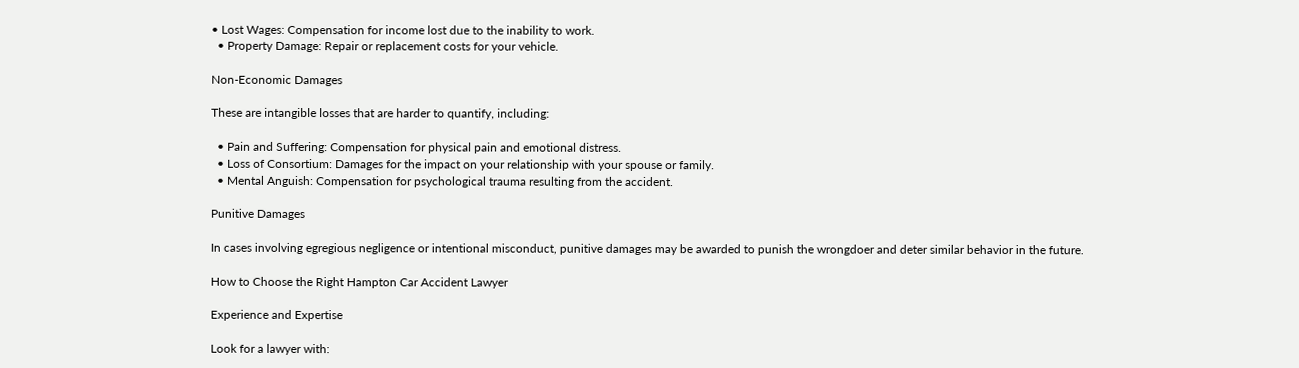• Lost Wages: Compensation for income lost due to the inability to work.
  • Property Damage: Repair or replacement costs for your vehicle.

Non-Economic Damages

These are intangible losses that are harder to quantify, including:

  • Pain and Suffering: Compensation for physical pain and emotional distress.
  • Loss of Consortium: Damages for the impact on your relationship with your spouse or family.
  • Mental Anguish: Compensation for psychological trauma resulting from the accident.

Punitive Damages

In cases involving egregious negligence or intentional misconduct, punitive damages may be awarded to punish the wrongdoer and deter similar behavior in the future.

How to Choose the Right Hampton Car Accident Lawyer

Experience and Expertise

Look for a lawyer with: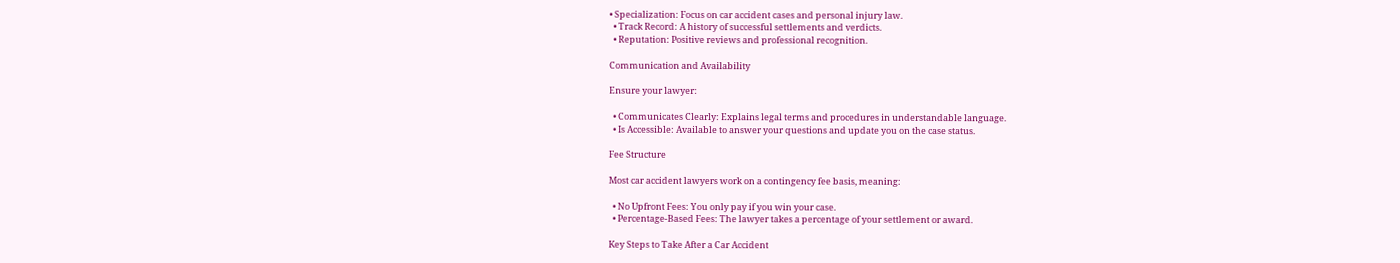• Specialization: Focus on car accident cases and personal injury law.
  • Track Record: A history of successful settlements and verdicts.
  • Reputation: Positive reviews and professional recognition.

Communication and Availability

Ensure your lawyer:

  • Communicates Clearly: Explains legal terms and procedures in understandable language.
  • Is Accessible: Available to answer your questions and update you on the case status.

Fee Structure

Most car accident lawyers work on a contingency fee basis, meaning:

  • No Upfront Fees: You only pay if you win your case.
  • Percentage-Based Fees: The lawyer takes a percentage of your settlement or award.

Key Steps to Take After a Car Accident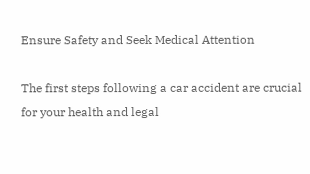Ensure Safety and Seek Medical Attention

The first steps following a car accident are crucial for your health and legal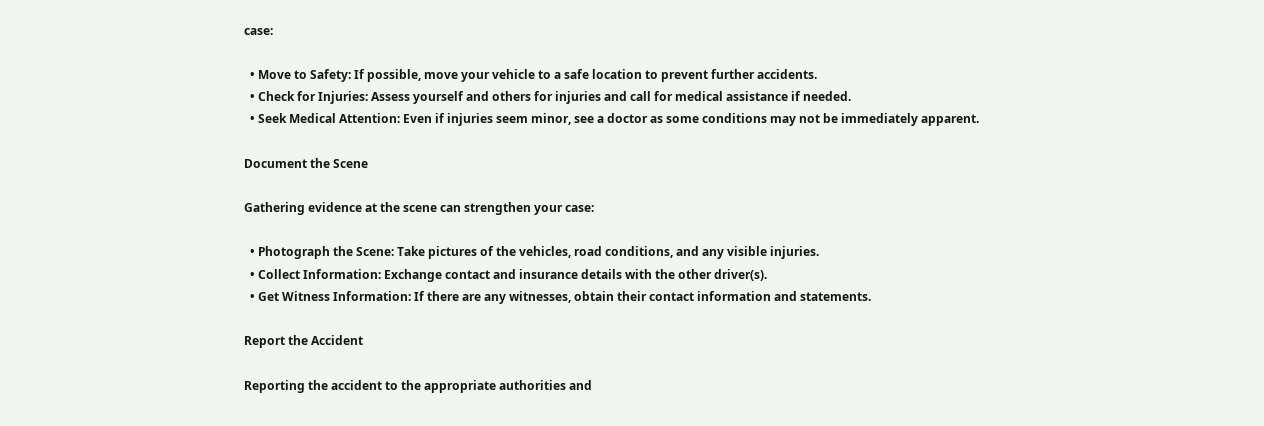case:

  • Move to Safety: If possible, move your vehicle to a safe location to prevent further accidents.
  • Check for Injuries: Assess yourself and others for injuries and call for medical assistance if needed.
  • Seek Medical Attention: Even if injuries seem minor, see a doctor as some conditions may not be immediately apparent.

Document the Scene

Gathering evidence at the scene can strengthen your case:

  • Photograph the Scene: Take pictures of the vehicles, road conditions, and any visible injuries.
  • Collect Information: Exchange contact and insurance details with the other driver(s).
  • Get Witness Information: If there are any witnesses, obtain their contact information and statements.

Report the Accident

Reporting the accident to the appropriate authorities and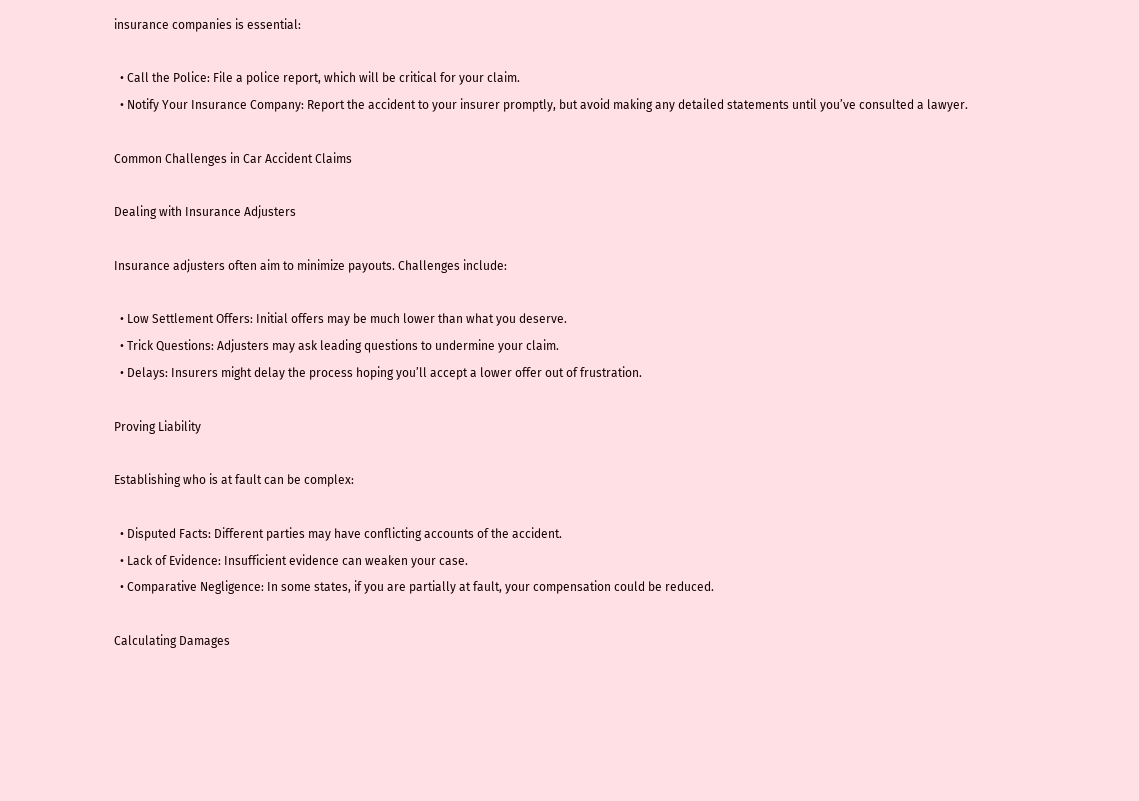insurance companies is essential:

  • Call the Police: File a police report, which will be critical for your claim.
  • Notify Your Insurance Company: Report the accident to your insurer promptly, but avoid making any detailed statements until you’ve consulted a lawyer.

Common Challenges in Car Accident Claims

Dealing with Insurance Adjusters

Insurance adjusters often aim to minimize payouts. Challenges include:

  • Low Settlement Offers: Initial offers may be much lower than what you deserve.
  • Trick Questions: Adjusters may ask leading questions to undermine your claim.
  • Delays: Insurers might delay the process hoping you’ll accept a lower offer out of frustration.

Proving Liability

Establishing who is at fault can be complex:

  • Disputed Facts: Different parties may have conflicting accounts of the accident.
  • Lack of Evidence: Insufficient evidence can weaken your case.
  • Comparative Negligence: In some states, if you are partially at fault, your compensation could be reduced.

Calculating Damages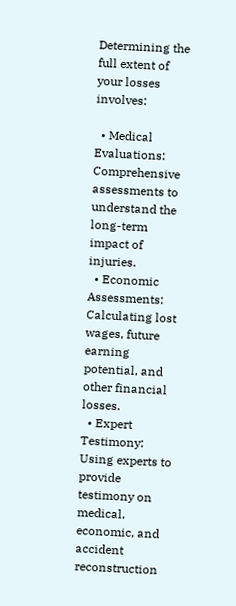Determining the full extent of your losses involves:

  • Medical Evaluations: Comprehensive assessments to understand the long-term impact of injuries.
  • Economic Assessments: Calculating lost wages, future earning potential, and other financial losses.
  • Expert Testimony: Using experts to provide testimony on medical, economic, and accident reconstruction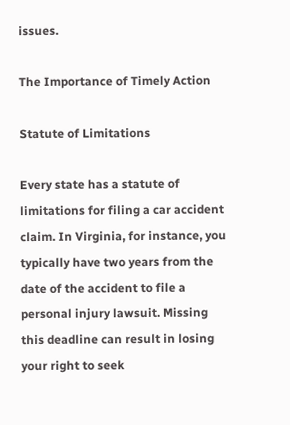issues.

The Importance of Timely Action

Statute of Limitations

Every state has a statute of limitations for filing a car accident claim. In Virginia, for instance, you typically have two years from the date of the accident to file a personal injury lawsuit. Missing this deadline can result in losing your right to seek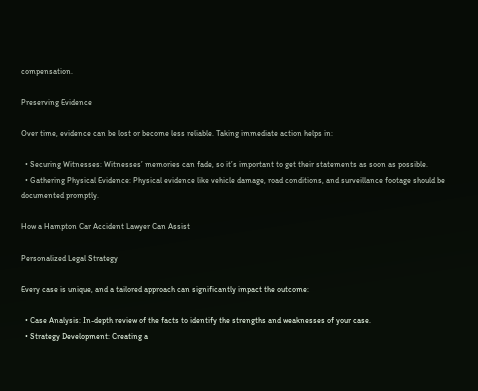compensation.

Preserving Evidence

Over time, evidence can be lost or become less reliable. Taking immediate action helps in:

  • Securing Witnesses: Witnesses’ memories can fade, so it’s important to get their statements as soon as possible.
  • Gathering Physical Evidence: Physical evidence like vehicle damage, road conditions, and surveillance footage should be documented promptly.

How a Hampton Car Accident Lawyer Can Assist

Personalized Legal Strategy

Every case is unique, and a tailored approach can significantly impact the outcome:

  • Case Analysis: In-depth review of the facts to identify the strengths and weaknesses of your case.
  • Strategy Development: Creating a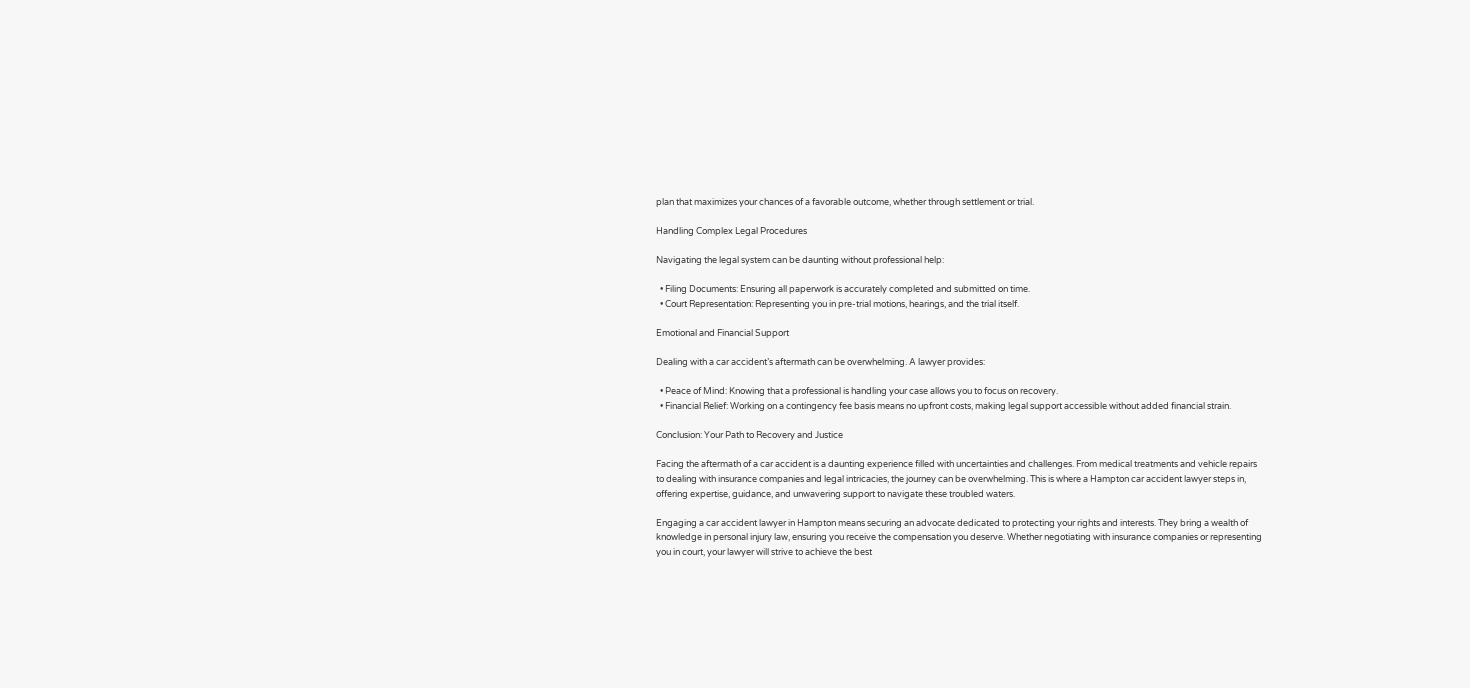plan that maximizes your chances of a favorable outcome, whether through settlement or trial.

Handling Complex Legal Procedures

Navigating the legal system can be daunting without professional help:

  • Filing Documents: Ensuring all paperwork is accurately completed and submitted on time.
  • Court Representation: Representing you in pre-trial motions, hearings, and the trial itself.

Emotional and Financial Support

Dealing with a car accident’s aftermath can be overwhelming. A lawyer provides:

  • Peace of Mind: Knowing that a professional is handling your case allows you to focus on recovery.
  • Financial Relief: Working on a contingency fee basis means no upfront costs, making legal support accessible without added financial strain.

Conclusion: Your Path to Recovery and Justice

Facing the aftermath of a car accident is a daunting experience filled with uncertainties and challenges. From medical treatments and vehicle repairs to dealing with insurance companies and legal intricacies, the journey can be overwhelming. This is where a Hampton car accident lawyer steps in, offering expertise, guidance, and unwavering support to navigate these troubled waters.

Engaging a car accident lawyer in Hampton means securing an advocate dedicated to protecting your rights and interests. They bring a wealth of knowledge in personal injury law, ensuring you receive the compensation you deserve. Whether negotiating with insurance companies or representing you in court, your lawyer will strive to achieve the best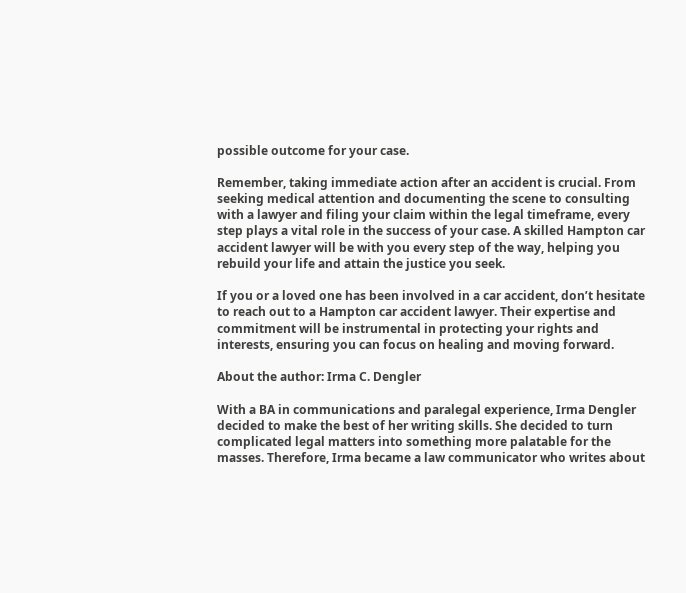possible outcome for your case.

Remember, taking immediate action after an accident is crucial. From seeking medical attention and documenting the scene to consulting with a lawyer and filing your claim within the legal timeframe, every step plays a vital role in the success of your case. A skilled Hampton car accident lawyer will be with you every step of the way, helping you rebuild your life and attain the justice you seek.

If you or a loved one has been involved in a car accident, don’t hesitate to reach out to a Hampton car accident lawyer. Their expertise and commitment will be instrumental in protecting your rights and interests, ensuring you can focus on healing and moving forward.

About the author: Irma C. Dengler

With a BA in communications and paralegal experience, Irma Dengler decided to make the best of her writing skills. She decided to turn complicated legal matters into something more palatable for the masses. Therefore, Irma became a law communicator who writes about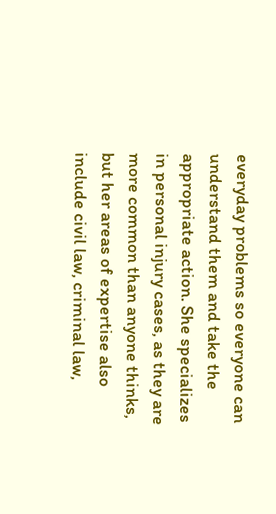everyday problems so everyone can understand them and take the appropriate action. She specializes in personal injury cases, as they are more common than anyone thinks, but her areas of expertise also include civil law, criminal law,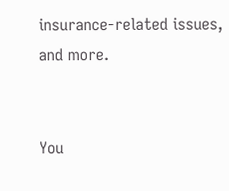insurance-related issues, and more.


You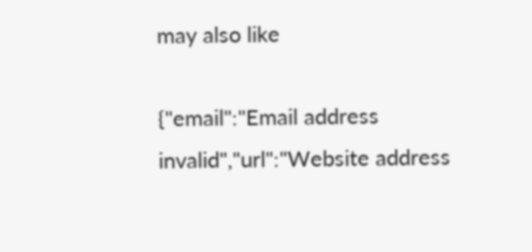may also like

{"email":"Email address invalid","url":"Website address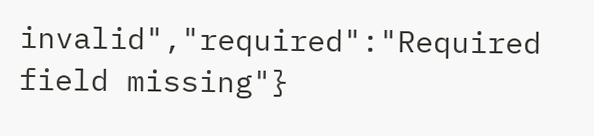invalid","required":"Required field missing"}